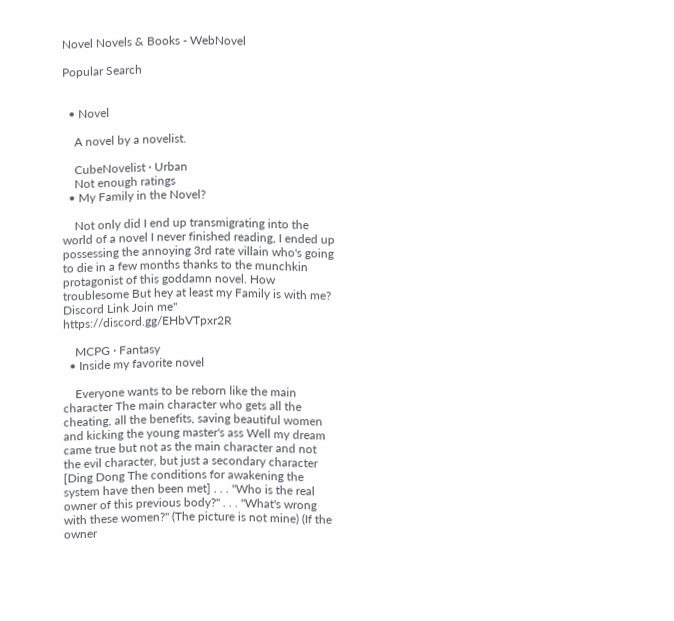Novel Novels & Books - WebNovel

Popular Search


  • Novel

    A novel by a novelist.

    CubeNovelist · Urban
    Not enough ratings
  • My Family in the Novel?

    Not only did I end up transmigrating into the world of a novel I never finished reading, I ended up possessing the annoying 3rd rate villain who's going to die in a few months thanks to the munchkin protagonist of this goddamn novel. How troublesome But hey at least my Family is with me? Discord Link Join me" https://discord.gg/EHbVTpxr2R

    MCPG · Fantasy
  • Inside my favorite novel

    Everyone wants to be reborn like the main character The main character who gets all the cheating, all the benefits, saving beautiful women and kicking the young master's ass Well my dream came true but not as the main character and not the evil character, but just a secondary character [Ding Dong The conditions for awakening the system have then been met] . . . "Who is the real owner of this previous body?" . . . "What's wrong with these women?" (The picture is not mine) (If the owner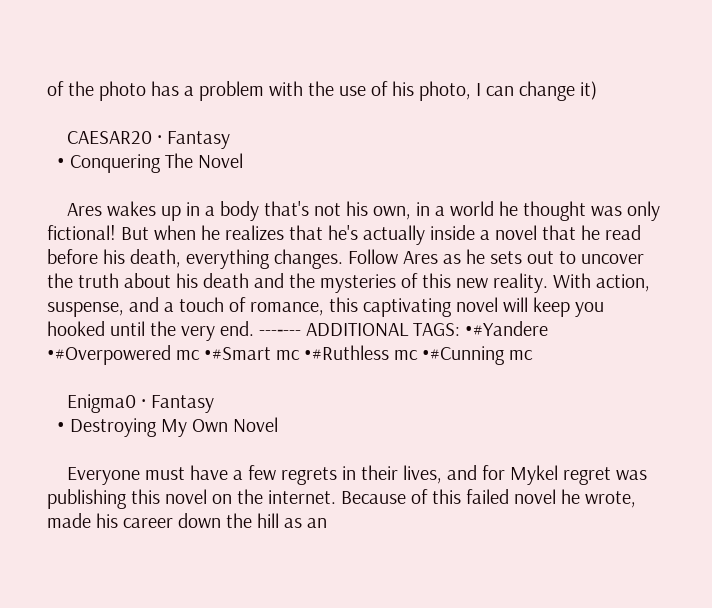of the photo has a problem with the use of his photo, I can change it)

    CAESAR20 · Fantasy
  • Conquering The Novel

    Ares wakes up in a body that's not his own, in a world he thought was only fictional! But when he realizes that he's actually inside a novel that he read before his death, everything changes. Follow Ares as he sets out to uncover the truth about his death and the mysteries of this new reality. With action, suspense, and a touch of romance, this captivating novel will keep you hooked until the very end. ---‐--- ADDITIONAL TAGS: •#Yandere •#Overpowered mc •#Smart mc •#Ruthless mc •#Cunning mc

    Enigma0 · Fantasy
  • Destroying My Own Novel

    Everyone must have a few regrets in their lives, and for Mykel regret was publishing this novel on the internet. Because of this failed novel he wrote, made his career down the hill as an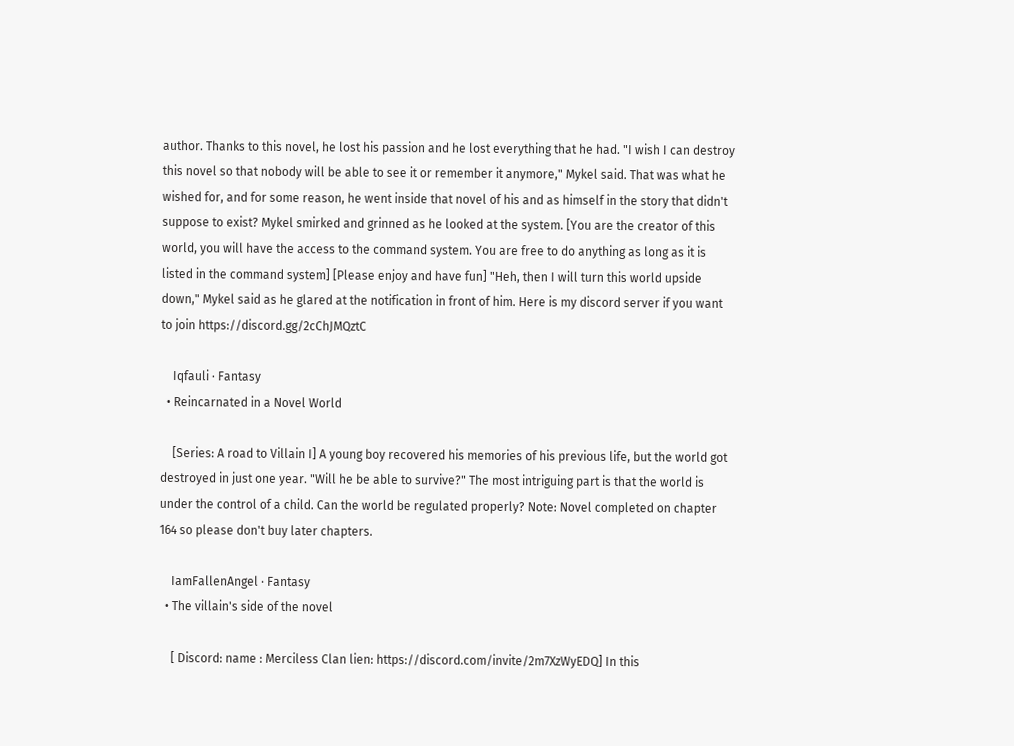author. Thanks to this novel, he lost his passion and he lost everything that he had. "I wish I can destroy this novel so that nobody will be able to see it or remember it anymore," Mykel said. That was what he wished for, and for some reason, he went inside that novel of his and as himself in the story that didn't suppose to exist? Mykel smirked and grinned as he looked at the system. [You are the creator of this world, you will have the access to the command system. You are free to do anything as long as it is listed in the command system] [Please enjoy and have fun] "Heh, then I will turn this world upside down," Mykel said as he glared at the notification in front of him. Here is my discord server if you want to join https://discord.gg/2cChJMQztC

    Iqfauli · Fantasy
  • Reincarnated in a Novel World

    [Series: A road to Villain I] A young boy recovered his memories of his previous life, but the world got destroyed in just one year. "Will he be able to survive?" The most intriguing part is that the world is under the control of a child. Can the world be regulated properly? Note: Novel completed on chapter 164 so please don't buy later chapters.

    IamFallenAngel · Fantasy
  • The villain's side of the novel

    [ Discord: name : Merciless Clan lien: https://discord.com/invite/2m7XzWyEDQ] In this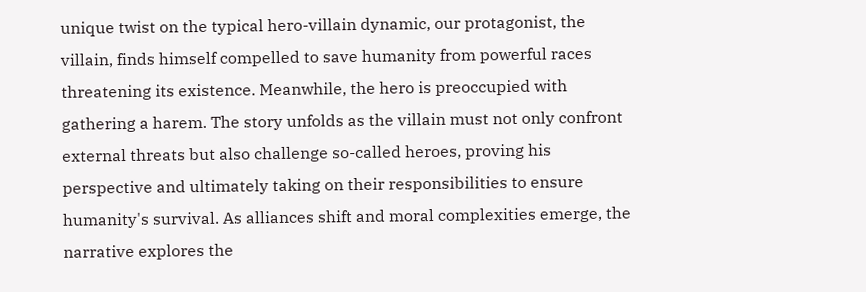unique twist on the typical hero-villain dynamic, our protagonist, the villain, finds himself compelled to save humanity from powerful races threatening its existence. Meanwhile, the hero is preoccupied with gathering a harem. The story unfolds as the villain must not only confront external threats but also challenge so-called heroes, proving his perspective and ultimately taking on their responsibilities to ensure humanity's survival. As alliances shift and moral complexities emerge, the narrative explores the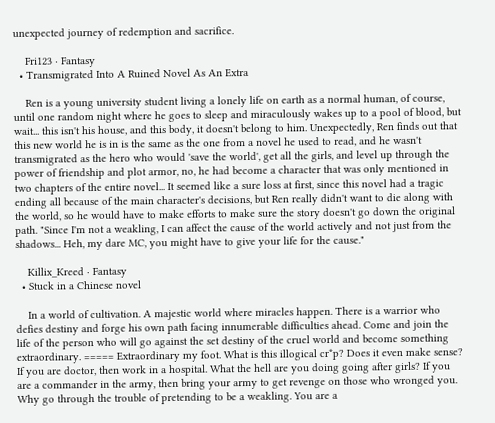unexpected journey of redemption and sacrifice.

    Fri123 · Fantasy
  • Transmigrated Into A Ruined Novel As An Extra

    Ren is a young university student living a lonely life on earth as a normal human, of course, until one random night where he goes to sleep and miraculously wakes up to a pool of blood, but wait... this isn't his house, and this body, it doesn't belong to him. Unexpectedly, Ren finds out that this new world he is in is the same as the one from a novel he used to read, and he wasn't transmigrated as the hero who would 'save the world', get all the girls, and level up through the power of friendship and plot armor, no, he had become a character that was only mentioned in two chapters of the entire novel... It seemed like a sure loss at first, since this novel had a tragic ending all because of the main character's decisions, but Ren really didn't want to die along with the world, so he would have to make efforts to make sure the story doesn't go down the original path. "Since I'm not a weakling, I can affect the cause of the world actively and not just from the shadows... Heh, my dare MC, you might have to give your life for the cause."

    Killix_Kreed · Fantasy
  • Stuck in a Chinese novel

    In a world of cultivation. A majestic world where miracles happen. There is a warrior who defies destiny and forge his own path facing innumerable difficulties ahead. Come and join the life of the person who will go against the set destiny of the cruel world and become something extraordinary. ===== Extraordinary my foot. What is this illogical cr*p? Does it even make sense? If you are doctor, then work in a hospital. What the hell are you doing going after girls? If you are a commander in the army, then bring your army to get revenge on those who wronged you. Why go through the trouble of pretending to be a weakling. You are a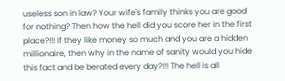useless son in law? Your wife's family thinks you are good for nothing? Then how the hell did you score her in the first place?!!! If they like money so much and you are a hidden millionaire, then why in the name of sanity would you hide this fact and be berated every day?!!! The hell is all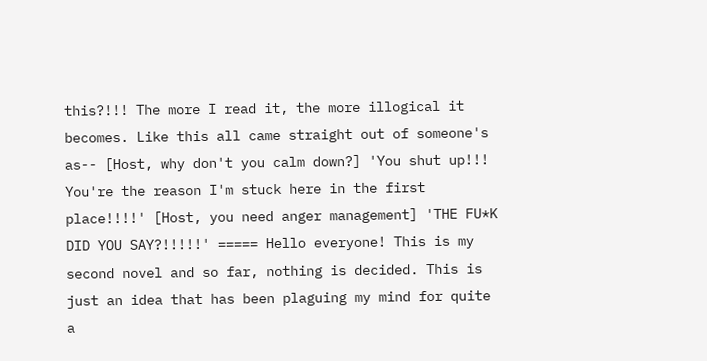this?!!! The more I read it, the more illogical it becomes. Like this all came straight out of someone's as-- [Host, why don't you calm down?] 'You shut up!!! You're the reason I'm stuck here in the first place!!!!' [Host, you need anger management] 'THE FU*K DID YOU SAY?!!!!!' ===== Hello everyone! This is my second novel and so far, nothing is decided. This is just an idea that has been plaguing my mind for quite a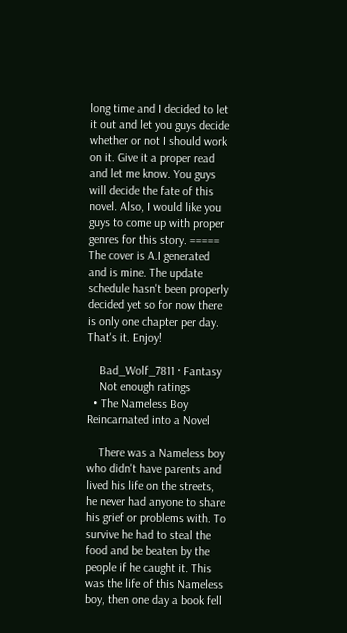long time and I decided to let it out and let you guys decide whether or not I should work on it. Give it a proper read and let me know. You guys will decide the fate of this novel. Also, I would like you guys to come up with proper genres for this story. ===== The cover is A.I generated and is mine. The update schedule hasn't been properly decided yet so for now there is only one chapter per day. That's it. Enjoy!

    Bad_Wolf_7811 · Fantasy
    Not enough ratings
  • The Nameless Boy Reincarnated into a Novel

    There was a Nameless boy who didn't have parents and lived his life on the streets, he never had anyone to share his grief or problems with. To survive he had to steal the food and be beaten by the people if he caught it. This was the life of this Nameless boy, then one day a book fell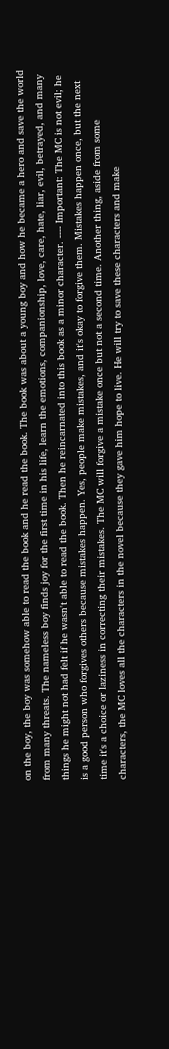on the boy, the boy was somehow able to read the book and he read the book. The book was about a young boy and how he became a hero and save the world from many threats. The nameless boy finds joy for the first time in his life, learn the emotions, companionship, love, care, hate, liar, evil, betrayed, and many things he might not had felt if he wasn't able to read the book. Then he reincarnated into this book as a minor character. ---- Important: The MC is not evil; he is a good person who forgives others because mistakes happen. Yes, people make mistakes, and it's okay to forgive them. Mistakes happen once, but the next time it's a choice or laziness in correcting their mistakes. The MC will forgive a mistake once but not a second time. Another thing, aside from some characters, the MC loves all the characters in the novel because they gave him hope to live. He will try to save these characters and make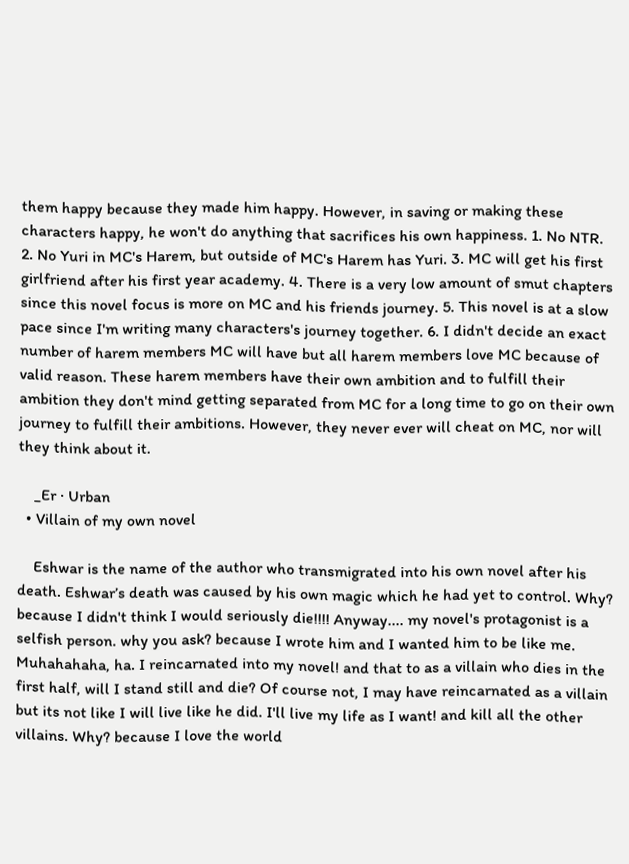them happy because they made him happy. However, in saving or making these characters happy, he won't do anything that sacrifices his own happiness. 1. No NTR. 2. No Yuri in MC's Harem, but outside of MC's Harem has Yuri. 3. MC will get his first girlfriend after his first year academy. 4. There is a very low amount of smut chapters since this novel focus is more on MC and his friends journey. 5. This novel is at a slow pace since I'm writing many characters's journey together. 6. I didn't decide an exact number of harem members MC will have but all harem members love MC because of valid reason. These harem members have their own ambition and to fulfill their ambition they don't mind getting separated from MC for a long time to go on their own journey to fulfill their ambitions. However, they never ever will cheat on MC, nor will they think about it.

    _Er · Urban
  • Villain of my own novel

    Eshwar is the name of the author who transmigrated into his own novel after his death. Eshwar’s death was caused by his own magic which he had yet to control. Why? because I didn't think I would seriously die!!!! Anyway.... my novel's protagonist is a selfish person. why you ask? because I wrote him and I wanted him to be like me. Muhahahaha, ha. I reincarnated into my novel! and that to as a villain who dies in the first half, will I stand still and die? Of course not, I may have reincarnated as a villain but its not like I will live like he did. I'll live my life as I want! and kill all the other villains. Why? because I love the world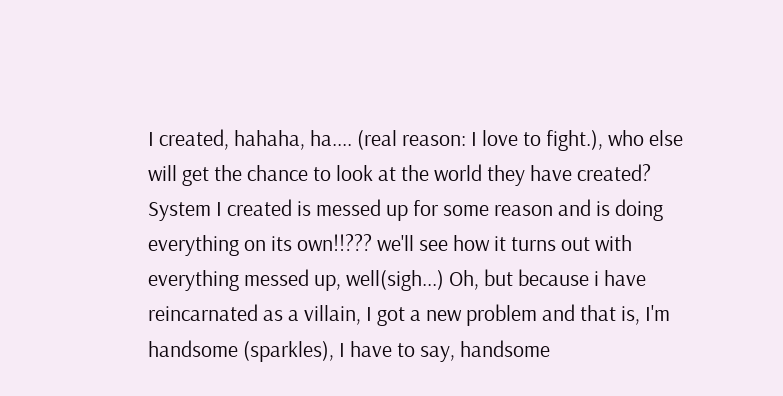I created, hahaha, ha.... (real reason: I love to fight.), who else will get the chance to look at the world they have created? System I created is messed up for some reason and is doing everything on its own!!??? we'll see how it turns out with everything messed up, well(sigh...) Oh, but because i have reincarnated as a villain, I got a new problem and that is, I'm handsome (sparkles), I have to say, handsome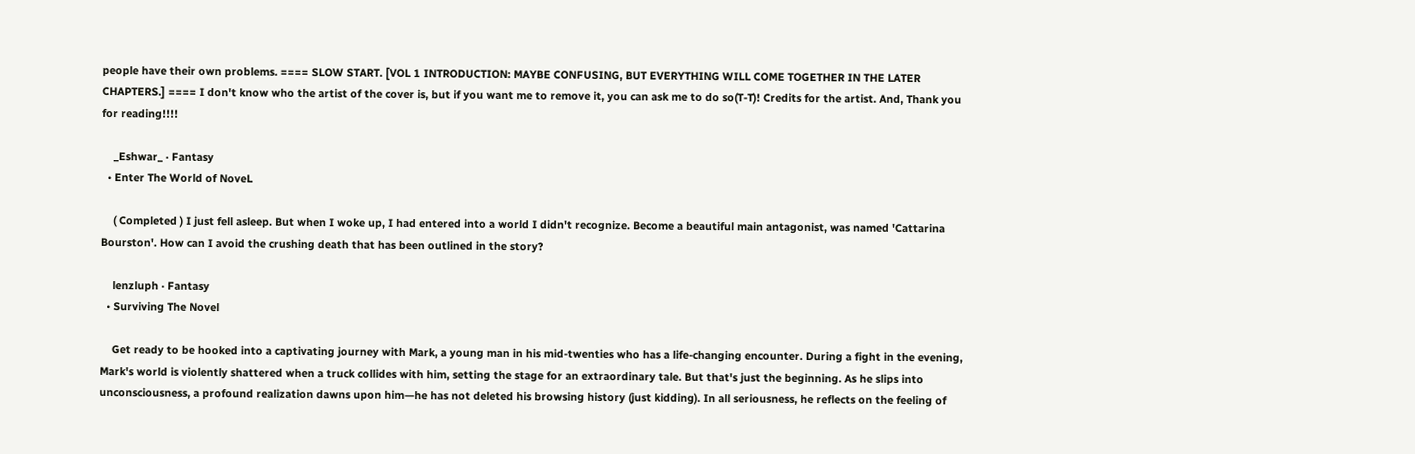people have their own problems. ==== SLOW START. [VOL 1 INTRODUCTION: MAYBE CONFUSING, BUT EVERYTHING WILL COME TOGETHER IN THE LATER CHAPTERS.] ==== I don't know who the artist of the cover is, but if you want me to remove it, you can ask me to do so(T-T)! Credits for the artist. And, Thank you for reading!!!!

    _Eshwar_ · Fantasy
  • Enter The World of NoveL

    ( Completed ) I just fell asleep. But when I woke up, I had entered into a world I didn't recognize. Become a beautiful main antagonist, was named 'Cattarina Bourston'. How can I avoid the crushing death that has been outlined in the story?

    lenzluph · Fantasy
  • Surviving The Novel

    Get ready to be hooked into a captivating journey with Mark, a young man in his mid-twenties who has a life-changing encounter. During a fight in the evening, Mark's world is violently shattered when a truck collides with him, setting the stage for an extraordinary tale. But that's just the beginning. As he slips into unconsciousness, a profound realization dawns upon him—he has not deleted his browsing history (just kidding). In all seriousness, he reflects on the feeling of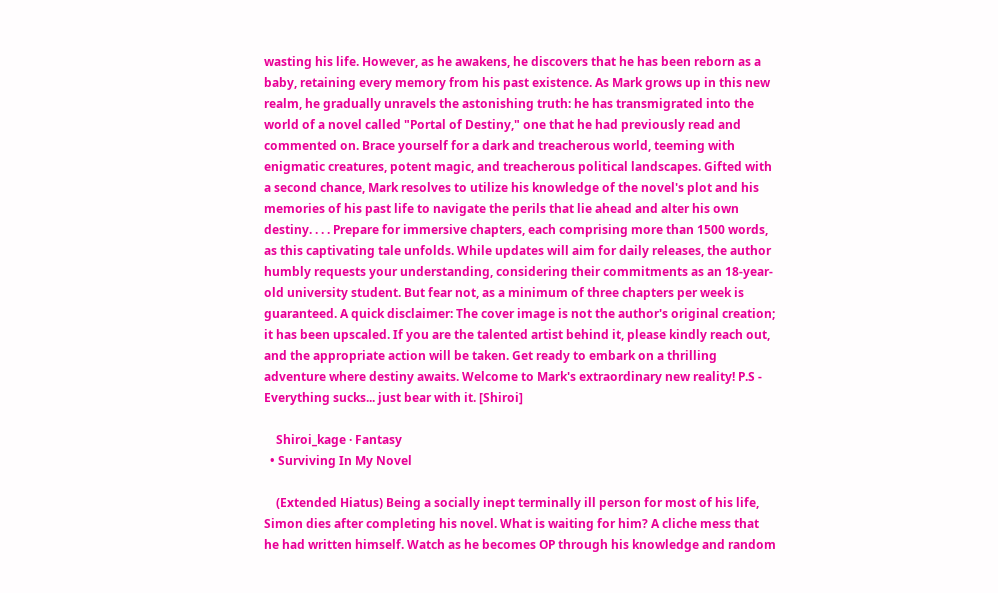wasting his life. However, as he awakens, he discovers that he has been reborn as a baby, retaining every memory from his past existence. As Mark grows up in this new realm, he gradually unravels the astonishing truth: he has transmigrated into the world of a novel called "Portal of Destiny," one that he had previously read and commented on. Brace yourself for a dark and treacherous world, teeming with enigmatic creatures, potent magic, and treacherous political landscapes. Gifted with a second chance, Mark resolves to utilize his knowledge of the novel's plot and his memories of his past life to navigate the perils that lie ahead and alter his own destiny. . . . Prepare for immersive chapters, each comprising more than 1500 words, as this captivating tale unfolds. While updates will aim for daily releases, the author humbly requests your understanding, considering their commitments as an 18-year-old university student. But fear not, as a minimum of three chapters per week is guaranteed. A quick disclaimer: The cover image is not the author's original creation; it has been upscaled. If you are the talented artist behind it, please kindly reach out, and the appropriate action will be taken. Get ready to embark on a thrilling adventure where destiny awaits. Welcome to Mark's extraordinary new reality! P.S - Everything sucks... just bear with it. [Shiroi]

    Shiroi_kage · Fantasy
  • Surviving In My Novel

    (Extended Hiatus) Being a socially inept terminally ill person for most of his life, Simon dies after completing his novel. What is waiting for him? A cliche mess that he had written himself. Watch as he becomes OP through his knowledge and random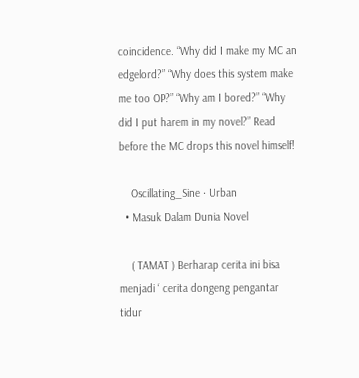coincidence. “Why did I make my MC an edgelord?” “Why does this system make me too OP?” “Why am I bored?” “Why did I put harem in my novel?” Read before the MC drops this novel himself!

    Oscillating_Sine · Urban
  • Masuk Dalam Dunia Novel

    ( TAMAT ) Berharap cerita ini bisa menjadi ‘ cerita dongeng pengantar tidur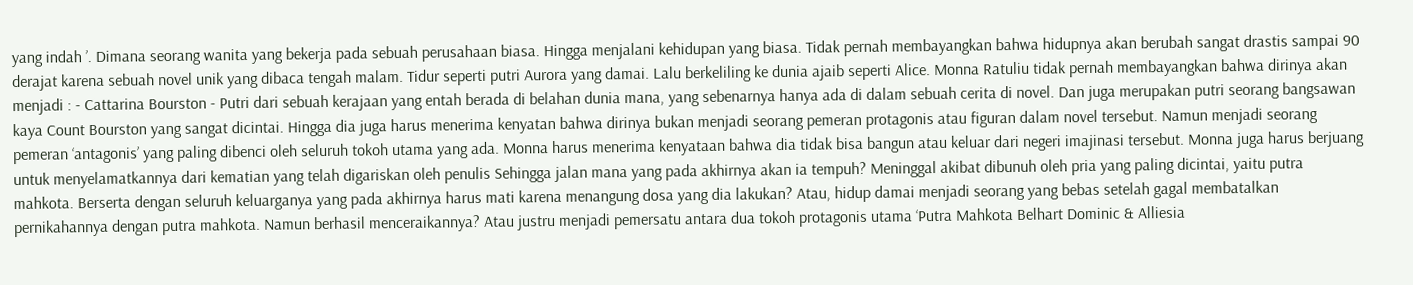yang indah ’. Dimana seorang wanita yang bekerja pada sebuah perusahaan biasa. Hingga menjalani kehidupan yang biasa. Tidak pernah membayangkan bahwa hidupnya akan berubah sangat drastis sampai 90 derajat karena sebuah novel unik yang dibaca tengah malam. Tidur seperti putri Aurora yang damai. Lalu berkeliling ke dunia ajaib seperti Alice. Monna Ratuliu tidak pernah membayangkan bahwa dirinya akan menjadi : - Cattarina Bourston - Putri dari sebuah kerajaan yang entah berada di belahan dunia mana, yang sebenarnya hanya ada di dalam sebuah cerita di novel. Dan juga merupakan putri seorang bangsawan kaya Count Bourston yang sangat dicintai. Hingga dia juga harus menerima kenyatan bahwa dirinya bukan menjadi seorang pemeran protagonis atau figuran dalam novel tersebut. Namun menjadi seorang pemeran ‘antagonis’ yang paling dibenci oleh seluruh tokoh utama yang ada. Monna harus menerima kenyataan bahwa dia tidak bisa bangun atau keluar dari negeri imajinasi tersebut. Monna juga harus berjuang untuk menyelamatkannya dari kematian yang telah digariskan oleh penulis Sehingga jalan mana yang pada akhirnya akan ia tempuh? Meninggal akibat dibunuh oleh pria yang paling dicintai, yaitu putra mahkota. Berserta dengan seluruh keluarganya yang pada akhirnya harus mati karena menangung dosa yang dia lakukan? Atau, hidup damai menjadi seorang yang bebas setelah gagal membatalkan pernikahannya dengan putra mahkota. Namun berhasil menceraikannya? Atau justru menjadi pemersatu antara dua tokoh protagonis utama ‘Putra Mahkota Belhart Dominic & Alliesia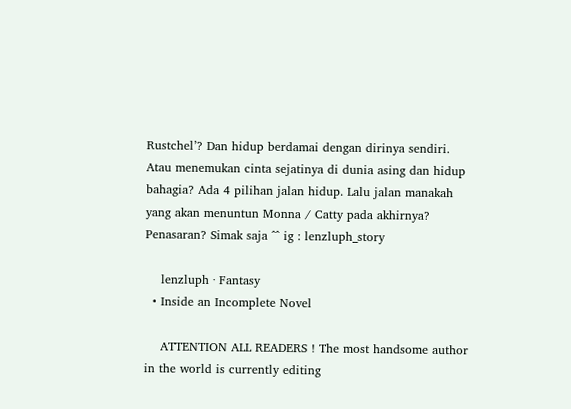Rustchel’? Dan hidup berdamai dengan dirinya sendiri. Atau menemukan cinta sejatinya di dunia asing dan hidup bahagia? Ada 4 pilihan jalan hidup. Lalu jalan manakah yang akan menuntun Monna / Catty pada akhirnya? Penasaran? Simak saja ^^ ig : lenzluph_story

    lenzluph · Fantasy
  • Inside an Incomplete Novel

    ATTENTION ALL READERS ! The most handsome author in the world is currently editing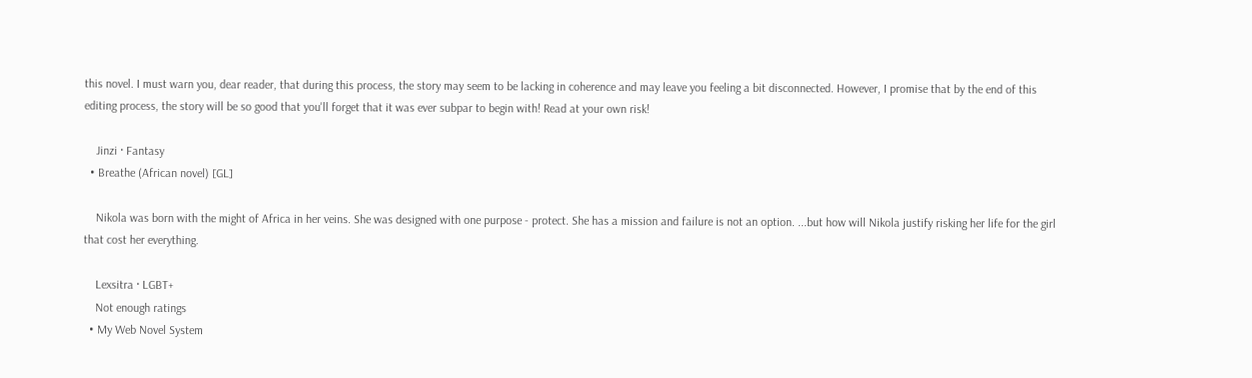this novel. I must warn you, dear reader, that during this process, the story may seem to be lacking in coherence and may leave you feeling a bit disconnected. However, I promise that by the end of this editing process, the story will be so good that you'll forget that it was ever subpar to begin with! Read at your own risk!

    Jinzi · Fantasy
  • Breathe (African novel) [GL]

    Nikola was born with the might of Africa in her veins. She was designed with one purpose - protect. She has a mission and failure is not an option. ...but how will Nikola justify risking her life for the girl that cost her everything.

    Lexsitra · LGBT+
    Not enough ratings
  • My Web Novel System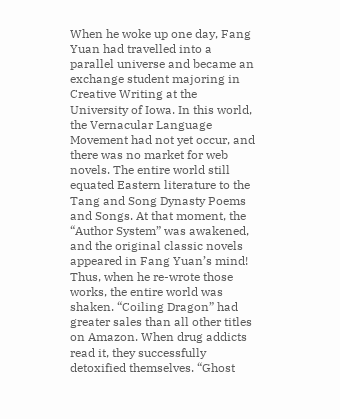When he woke up one day, Fang Yuan had travelled into a parallel universe and became an exchange student majoring in Creative Writing at the University of Iowa. In this world, the Vernacular Language Movement had not yet occur, and there was no market for web novels. The entire world still equated Eastern literature to the Tang and Song Dynasty Poems and Songs. At that moment, the “Author System” was awakened, and the original classic novels appeared in Fang Yuan’s mind! Thus, when he re-wrote those works, the entire world was shaken. “Coiling Dragon” had greater sales than all other titles on Amazon. When drug addicts read it, they successfully detoxified themselves. “Ghost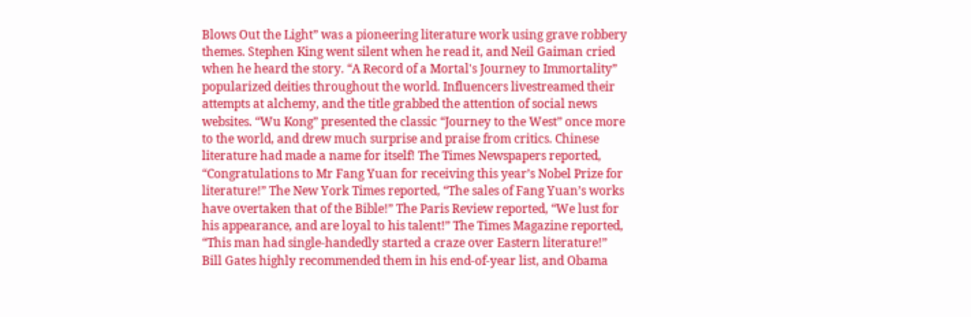Blows Out the Light” was a pioneering literature work using grave robbery themes. Stephen King went silent when he read it, and Neil Gaiman cried when he heard the story. “A Record of a Mortal's Journey to Immortality” popularized deities throughout the world. Influencers livestreamed their attempts at alchemy, and the title grabbed the attention of social news websites. “Wu Kong” presented the classic “Journey to the West” once more to the world, and drew much surprise and praise from critics. Chinese literature had made a name for itself! The Times Newspapers reported, “Congratulations to Mr Fang Yuan for receiving this year’s Nobel Prize for literature!” The New York Times reported, “The sales of Fang Yuan’s works have overtaken that of the Bible!” The Paris Review reported, “We lust for his appearance, and are loyal to his talent!” The Times Magazine reported, “This man had single-handedly started a craze over Eastern literature!” Bill Gates highly recommended them in his end-of-year list, and Obama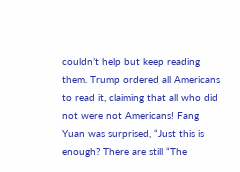couldn’t help but keep reading them. Trump ordered all Americans to read it, claiming that all who did not were not Americans! Fang Yuan was surprised, “Just this is enough? There are still “The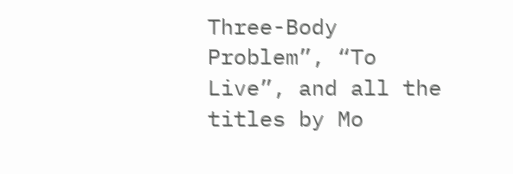Three-Body Problem”, “To Live”, and all the titles by Mo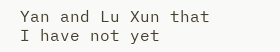Yan and Lu Xun that I have not yet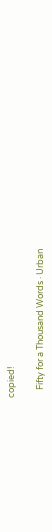copied!

    Fifty for a Thousand Words · Urban